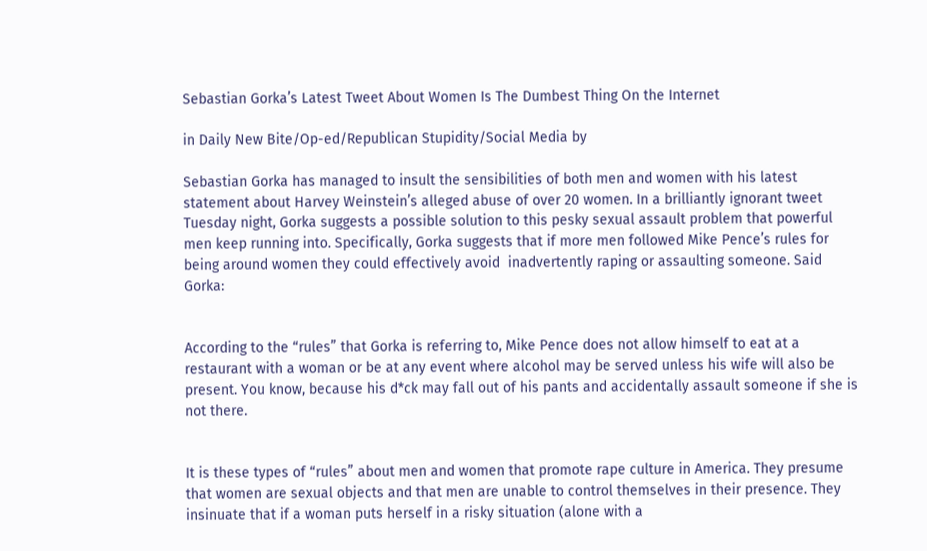Sebastian Gorka’s Latest Tweet About Women Is The Dumbest Thing On the Internet

in Daily New Bite/Op-ed/Republican Stupidity/Social Media by

Sebastian Gorka has managed to insult the sensibilities of both men and women with his latest statement about Harvey Weinstein’s alleged abuse of over 20 women. In a brilliantly ignorant tweet Tuesday night, Gorka suggests a possible solution to this pesky sexual assault problem that powerful men keep running into. Specifically, Gorka suggests that if more men followed Mike Pence’s rules for being around women they could effectively avoid  inadvertently raping or assaulting someone. Said Gorka:


According to the “rules” that Gorka is referring to, Mike Pence does not allow himself to eat at a restaurant with a woman or be at any event where alcohol may be served unless his wife will also be present. You know, because his d*ck may fall out of his pants and accidentally assault someone if she is not there.


It is these types of “rules” about men and women that promote rape culture in America. They presume that women are sexual objects and that men are unable to control themselves in their presence. They insinuate that if a woman puts herself in a risky situation (alone with a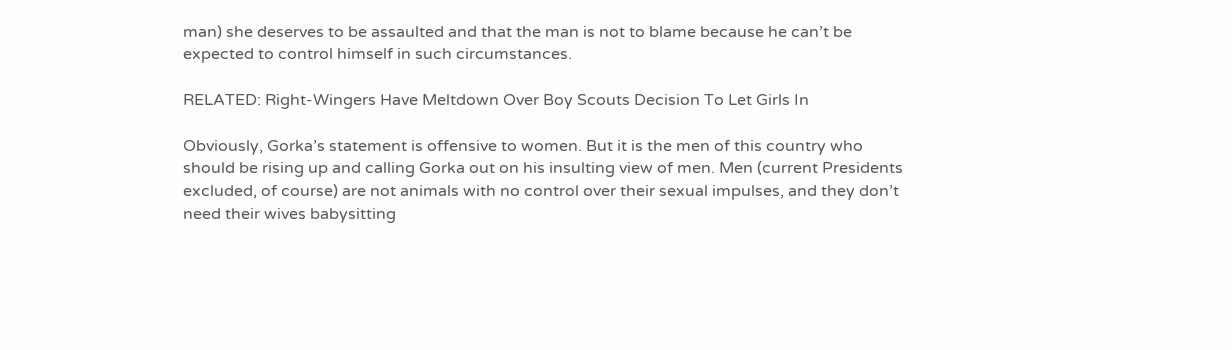man) she deserves to be assaulted and that the man is not to blame because he can’t be expected to control himself in such circumstances.

RELATED: Right-Wingers Have Meltdown Over Boy Scouts Decision To Let Girls In

Obviously, Gorka’s statement is offensive to women. But it is the men of this country who should be rising up and calling Gorka out on his insulting view of men. Men (current Presidents excluded, of course) are not animals with no control over their sexual impulses, and they don’t need their wives babysitting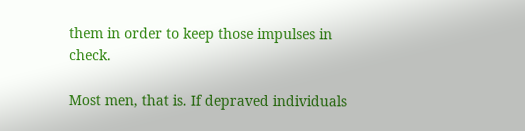them in order to keep those impulses in check.

Most men, that is. If depraved individuals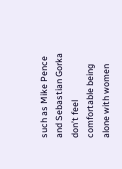such as Mike Pence and Sebastian Gorka don’t feel comfortable being alone with women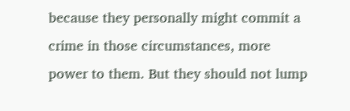because they personally might commit a crime in those circumstances, more power to them. But they should not lump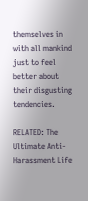themselves in with all mankind just to feel better about their disgusting tendencies.

RELATED: The Ultimate Anti-Harassment Life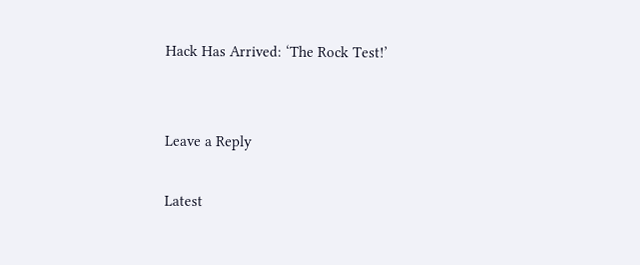Hack Has Arrived: ‘The Rock Test!’


Leave a Reply

Latest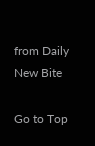from Daily New Bite

Go to Top